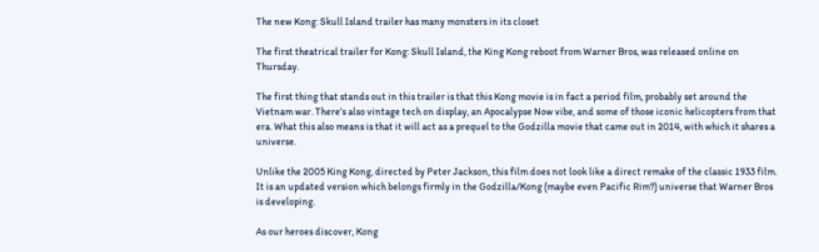The new Kong: Skull Island trailer has many monsters in its closet

The first theatrical trailer for Kong: Skull Island, the King Kong reboot from Warner Bros, was released online on Thursday.

The first thing that stands out in this trailer is that this Kong movie is in fact a period film, probably set around the Vietnam war. There’s also vintage tech on display, an Apocalypse Now vibe, and some of those iconic helicopters from that era. What this also means is that it will act as a prequel to the Godzilla movie that came out in 2014, with which it shares a universe.

Unlike the 2005 King Kong, directed by Peter Jackson, this film does not look like a direct remake of the classic 1933 film. It is an updated version which belongs firmly in the Godzilla/Kong (maybe even Pacific Rim?) universe that Warner Bros is developing.

As our heroes discover, Kong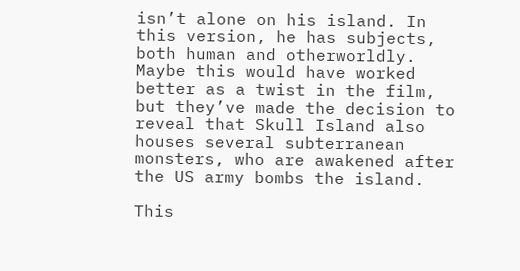isn’t alone on his island. In this version, he has subjects, both human and otherworldly. Maybe this would have worked better as a twist in the film, but they’ve made the decision to reveal that Skull Island also houses several subterranean monsters, who are awakened after the US army bombs the island.

This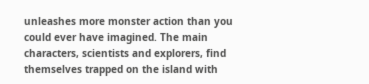unleashes more monster action than you could ever have imagined. The main characters, scientists and explorers, find themselves trapped on the island with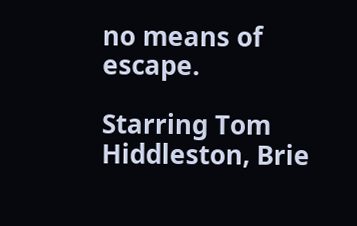no means of escape.

Starring Tom Hiddleston, Brie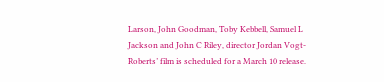Larson, John Goodman, Toby Kebbell, Samuel L Jackson and John C Riley, director Jordan Vogt-Roberts’ film is scheduled for a March 10 release.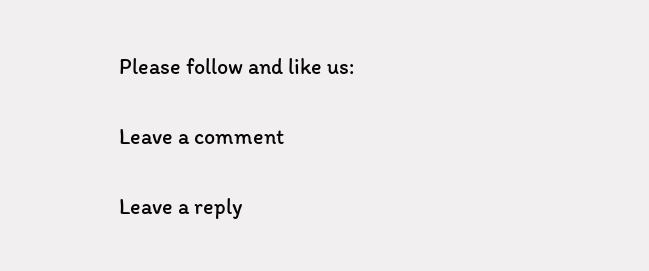Please follow and like us:

Leave a comment

Leave a reply